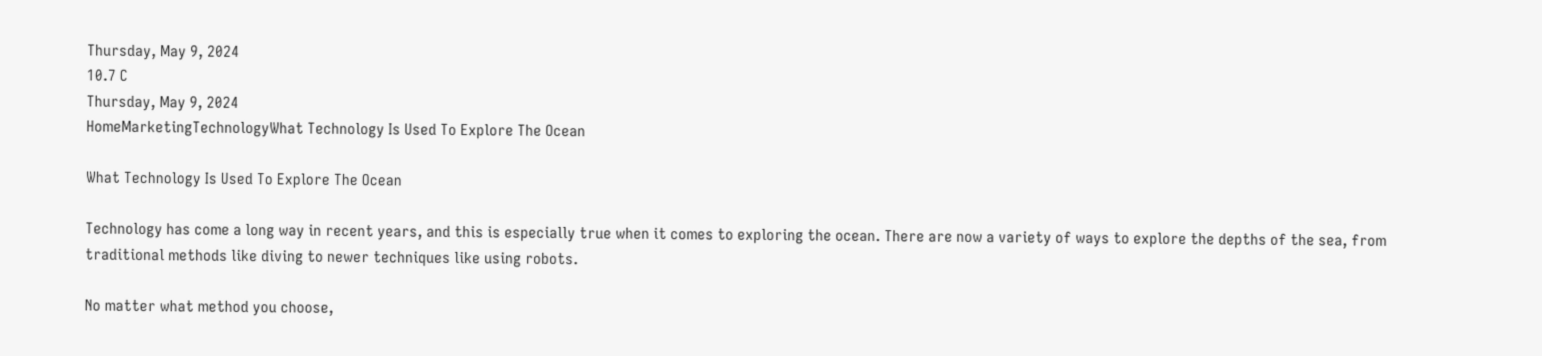Thursday, May 9, 2024
10.7 C
Thursday, May 9, 2024
HomeMarketingTechnologyWhat Technology Is Used To Explore The Ocean

What Technology Is Used To Explore The Ocean

Technology has come a long way in recent years, and this is especially true when it comes to exploring the ocean. There are now a variety of ways to explore the depths of the sea, from traditional methods like diving to newer techniques like using robots.

No matter what method you choose,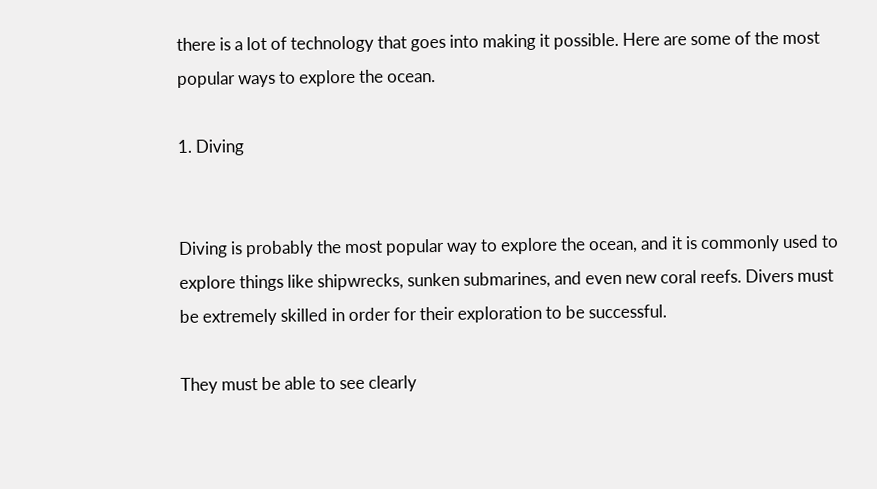there is a lot of technology that goes into making it possible. Here are some of the most popular ways to explore the ocean.

1. Diving


Diving is probably the most popular way to explore the ocean, and it is commonly used to explore things like shipwrecks, sunken submarines, and even new coral reefs. Divers must be extremely skilled in order for their exploration to be successful.

They must be able to see clearly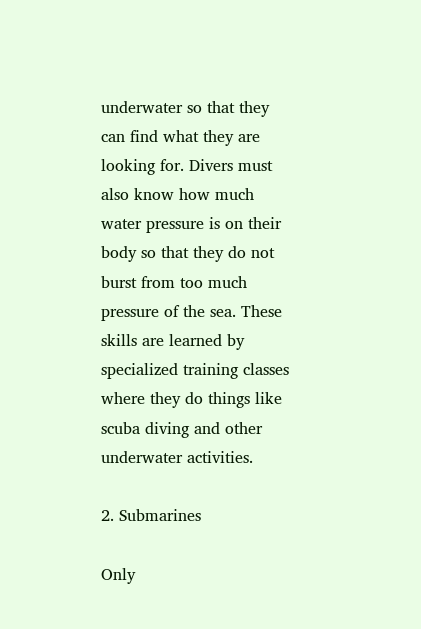underwater so that they can find what they are looking for. Divers must also know how much water pressure is on their body so that they do not burst from too much pressure of the sea. These skills are learned by specialized training classes where they do things like scuba diving and other underwater activities.

2. Submarines

Only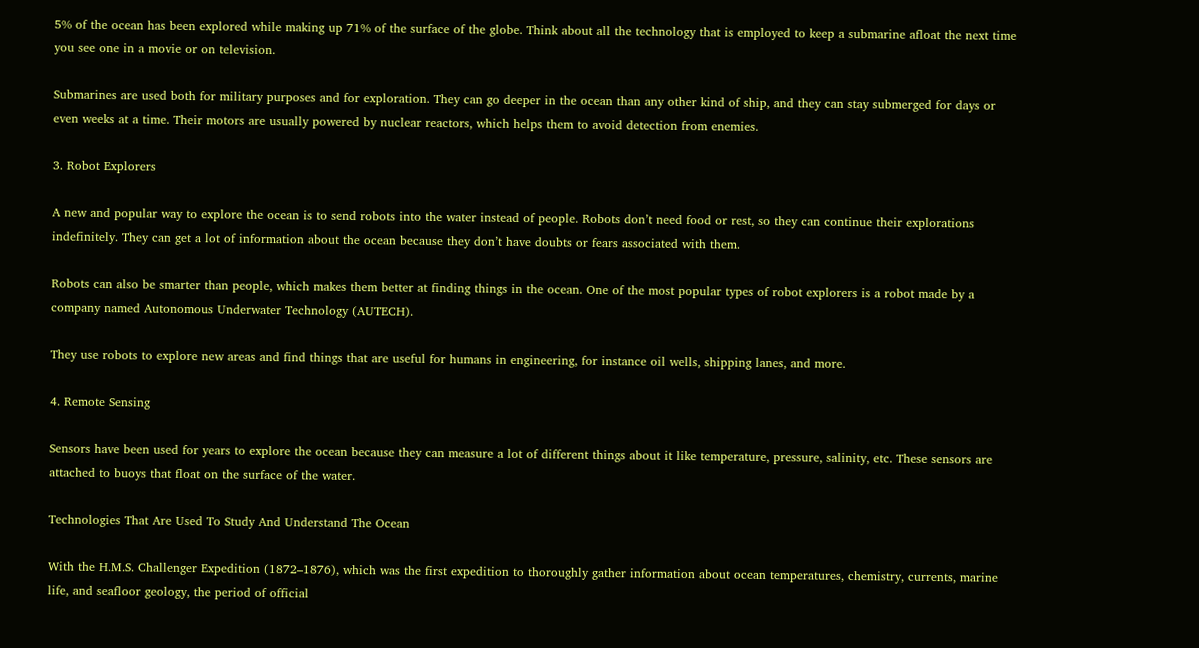5% of the ocean has been explored while making up 71% of the surface of the globe. Think about all the technology that is employed to keep a submarine afloat the next time you see one in a movie or on television.

Submarines are used both for military purposes and for exploration. They can go deeper in the ocean than any other kind of ship, and they can stay submerged for days or even weeks at a time. Their motors are usually powered by nuclear reactors, which helps them to avoid detection from enemies.

3. Robot Explorers

A new and popular way to explore the ocean is to send robots into the water instead of people. Robots don’t need food or rest, so they can continue their explorations indefinitely. They can get a lot of information about the ocean because they don’t have doubts or fears associated with them.

Robots can also be smarter than people, which makes them better at finding things in the ocean. One of the most popular types of robot explorers is a robot made by a company named Autonomous Underwater Technology (AUTECH).

They use robots to explore new areas and find things that are useful for humans in engineering, for instance oil wells, shipping lanes, and more.

4. Remote Sensing

Sensors have been used for years to explore the ocean because they can measure a lot of different things about it like temperature, pressure, salinity, etc. These sensors are attached to buoys that float on the surface of the water.

Technologies That Are Used To Study And Understand The Ocean

With the H.M.S. Challenger Expedition (1872–1876), which was the first expedition to thoroughly gather information about ocean temperatures, chemistry, currents, marine life, and seafloor geology, the period of official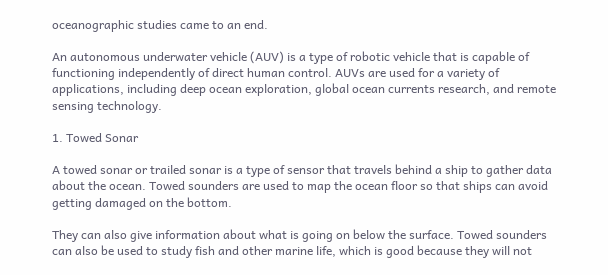oceanographic studies came to an end.

An autonomous underwater vehicle (AUV) is a type of robotic vehicle that is capable of functioning independently of direct human control. AUVs are used for a variety of applications, including deep ocean exploration, global ocean currents research, and remote sensing technology.

1. Towed Sonar

A towed sonar or trailed sonar is a type of sensor that travels behind a ship to gather data about the ocean. Towed sounders are used to map the ocean floor so that ships can avoid getting damaged on the bottom.

They can also give information about what is going on below the surface. Towed sounders can also be used to study fish and other marine life, which is good because they will not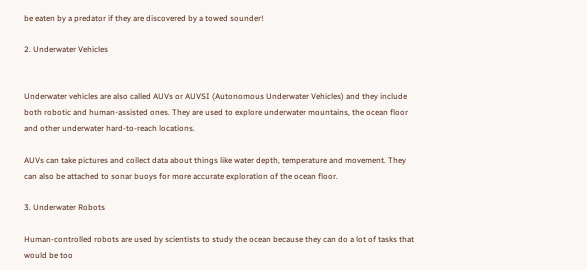be eaten by a predator if they are discovered by a towed sounder!

2. Underwater Vehicles


Underwater vehicles are also called AUVs or AUVSI (Autonomous Underwater Vehicles) and they include both robotic and human-assisted ones. They are used to explore underwater mountains, the ocean floor and other underwater hard-to-reach locations.

AUVs can take pictures and collect data about things like water depth, temperature and movement. They can also be attached to sonar buoys for more accurate exploration of the ocean floor.

3. Underwater Robots

Human-controlled robots are used by scientists to study the ocean because they can do a lot of tasks that would be too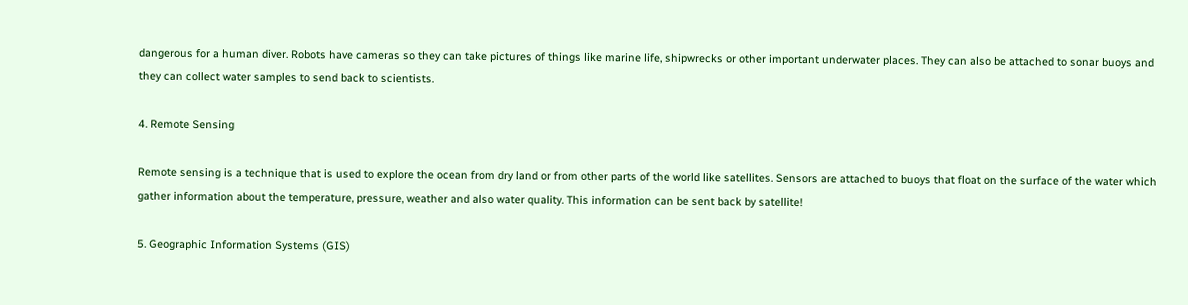dangerous for a human diver. Robots have cameras so they can take pictures of things like marine life, shipwrecks or other important underwater places. They can also be attached to sonar buoys and they can collect water samples to send back to scientists.

4. Remote Sensing

Remote sensing is a technique that is used to explore the ocean from dry land or from other parts of the world like satellites. Sensors are attached to buoys that float on the surface of the water which gather information about the temperature, pressure, weather and also water quality. This information can be sent back by satellite!

5. Geographic Information Systems (GIS)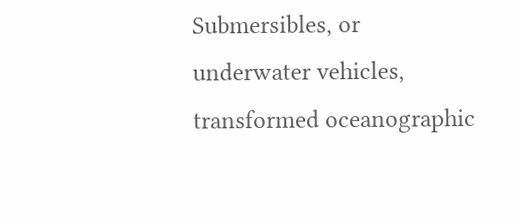Submersibles, or underwater vehicles, transformed oceanographic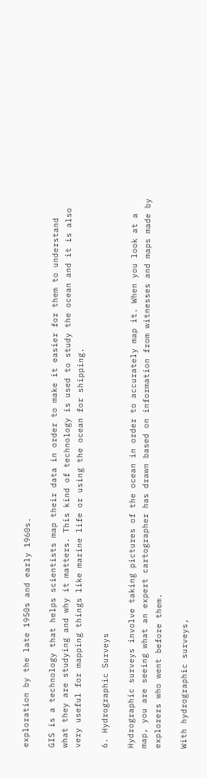exploration by the late 1950s and early 1960s.

GIS is a technology that helps scientists map their data in order to make it easier for them to understand what they are studying and why it matters. This kind of technology is used to study the ocean and it is also very useful for mapping things like marine life or using the ocean for shipping.

6. Hydrographic Surveys

Hydrographic surveys involve taking pictures of the ocean in order to accurately map it. When you look at a map, you are seeing what an expert cartographer has drawn based on information from witnesses and maps made by explorers who went before them.

With hydrographic surveys,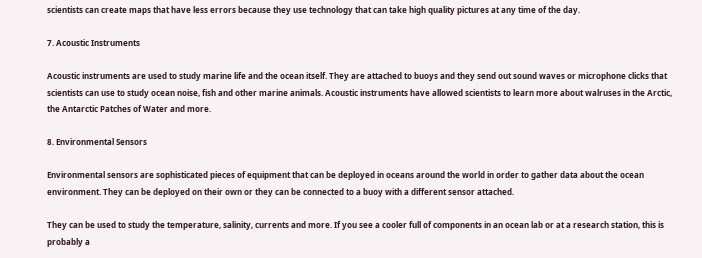scientists can create maps that have less errors because they use technology that can take high quality pictures at any time of the day.

7. Acoustic Instruments

Acoustic instruments are used to study marine life and the ocean itself. They are attached to buoys and they send out sound waves or microphone clicks that scientists can use to study ocean noise, fish and other marine animals. Acoustic instruments have allowed scientists to learn more about walruses in the Arctic, the Antarctic Patches of Water and more.

8. Environmental Sensors

Environmental sensors are sophisticated pieces of equipment that can be deployed in oceans around the world in order to gather data about the ocean environment. They can be deployed on their own or they can be connected to a buoy with a different sensor attached.

They can be used to study the temperature, salinity, currents and more. If you see a cooler full of components in an ocean lab or at a research station, this is probably a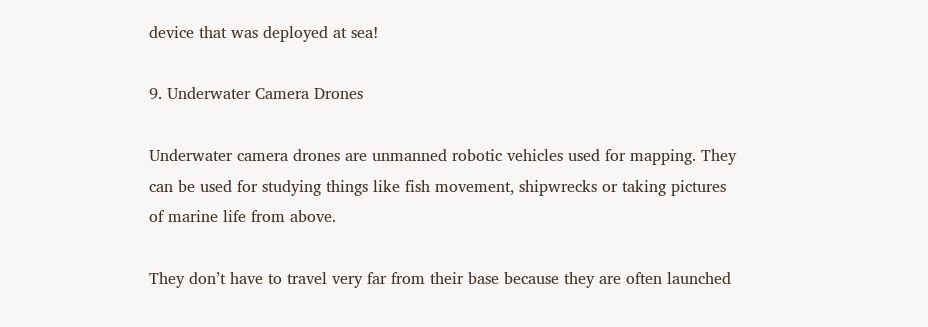device that was deployed at sea!

9. Underwater Camera Drones

Underwater camera drones are unmanned robotic vehicles used for mapping. They can be used for studying things like fish movement, shipwrecks or taking pictures of marine life from above.

They don’t have to travel very far from their base because they are often launched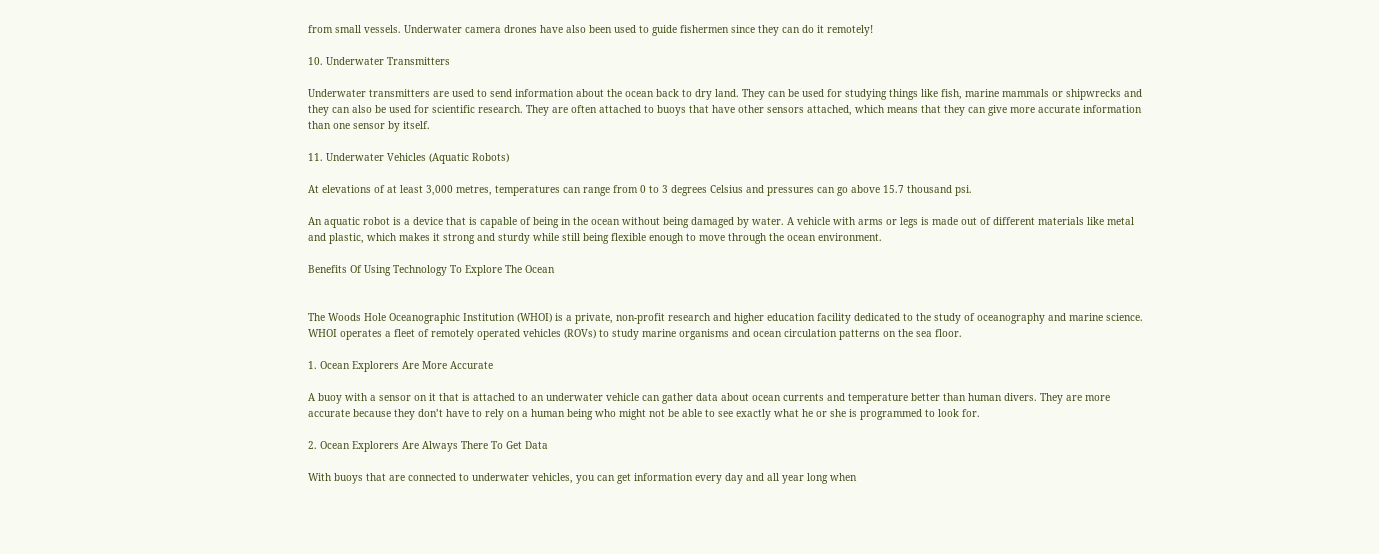from small vessels. Underwater camera drones have also been used to guide fishermen since they can do it remotely!

10. Underwater Transmitters

Underwater transmitters are used to send information about the ocean back to dry land. They can be used for studying things like fish, marine mammals or shipwrecks and they can also be used for scientific research. They are often attached to buoys that have other sensors attached, which means that they can give more accurate information than one sensor by itself.

11. Underwater Vehicles (Aquatic Robots)

At elevations of at least 3,000 metres, temperatures can range from 0 to 3 degrees Celsius and pressures can go above 15.7 thousand psi.

An aquatic robot is a device that is capable of being in the ocean without being damaged by water. A vehicle with arms or legs is made out of different materials like metal and plastic, which makes it strong and sturdy while still being flexible enough to move through the ocean environment.

Benefits Of Using Technology To Explore The Ocean


The Woods Hole Oceanographic Institution (WHOI) is a private, non-profit research and higher education facility dedicated to the study of oceanography and marine science. WHOI operates a fleet of remotely operated vehicles (ROVs) to study marine organisms and ocean circulation patterns on the sea floor.

1. Ocean Explorers Are More Accurate

A buoy with a sensor on it that is attached to an underwater vehicle can gather data about ocean currents and temperature better than human divers. They are more accurate because they don’t have to rely on a human being who might not be able to see exactly what he or she is programmed to look for.

2. Ocean Explorers Are Always There To Get Data

With buoys that are connected to underwater vehicles, you can get information every day and all year long when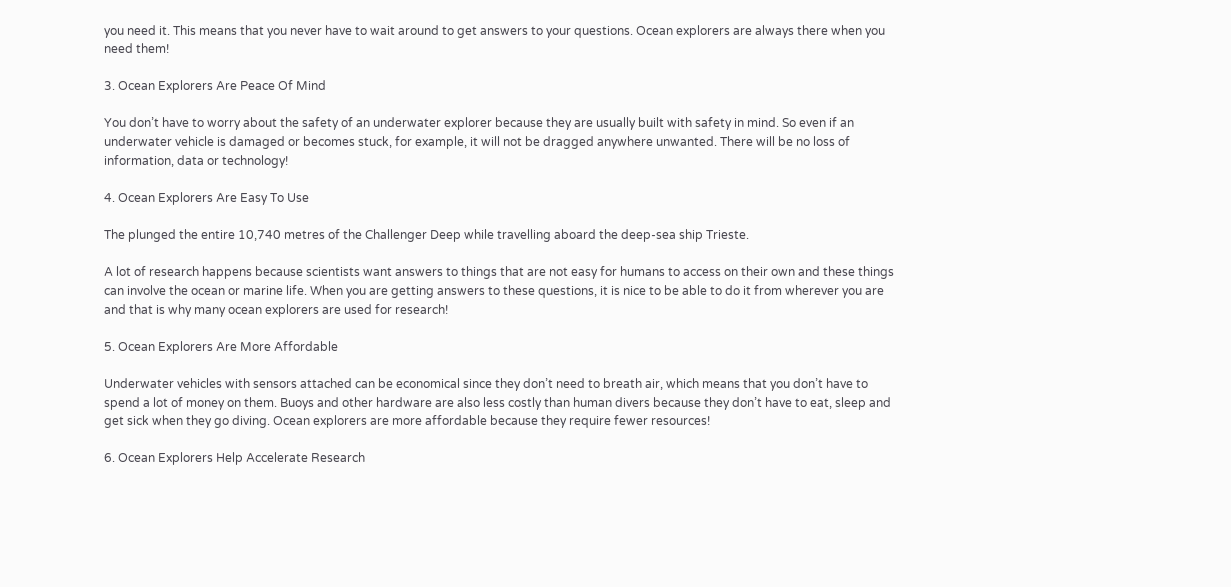you need it. This means that you never have to wait around to get answers to your questions. Ocean explorers are always there when you need them!

3. Ocean Explorers Are Peace Of Mind

You don’t have to worry about the safety of an underwater explorer because they are usually built with safety in mind. So even if an underwater vehicle is damaged or becomes stuck, for example, it will not be dragged anywhere unwanted. There will be no loss of information, data or technology!

4. Ocean Explorers Are Easy To Use

The plunged the entire 10,740 metres of the Challenger Deep while travelling aboard the deep-sea ship Trieste.

A lot of research happens because scientists want answers to things that are not easy for humans to access on their own and these things can involve the ocean or marine life. When you are getting answers to these questions, it is nice to be able to do it from wherever you are and that is why many ocean explorers are used for research!

5. Ocean Explorers Are More Affordable

Underwater vehicles with sensors attached can be economical since they don’t need to breath air, which means that you don’t have to spend a lot of money on them. Buoys and other hardware are also less costly than human divers because they don’t have to eat, sleep and get sick when they go diving. Ocean explorers are more affordable because they require fewer resources!

6. Ocean Explorers Help Accelerate Research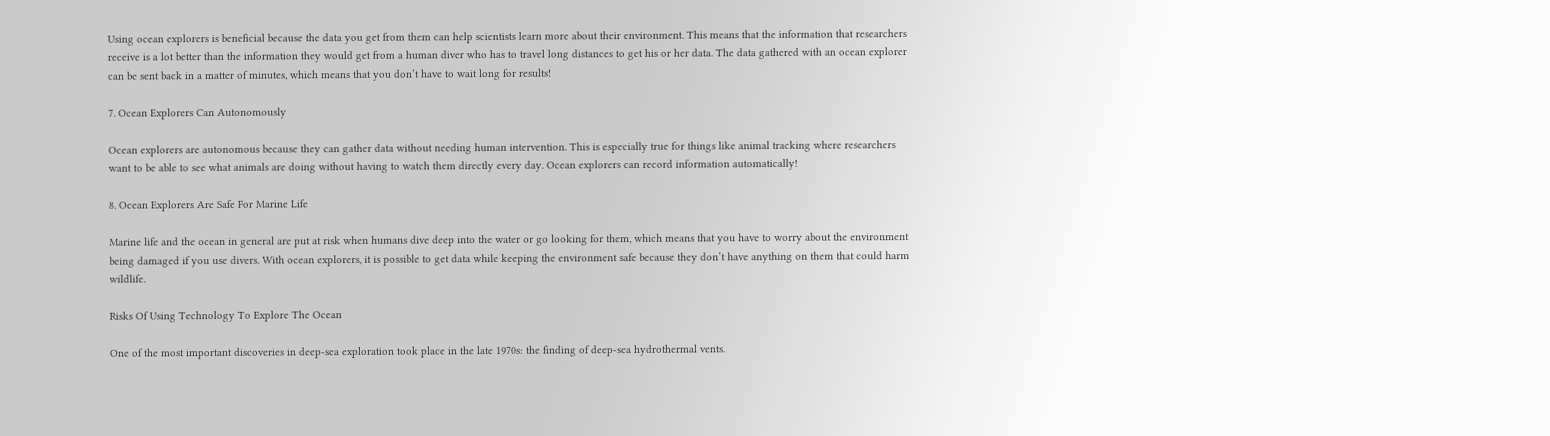Using ocean explorers is beneficial because the data you get from them can help scientists learn more about their environment. This means that the information that researchers receive is a lot better than the information they would get from a human diver who has to travel long distances to get his or her data. The data gathered with an ocean explorer can be sent back in a matter of minutes, which means that you don’t have to wait long for results!

7. Ocean Explorers Can Autonomously

Ocean explorers are autonomous because they can gather data without needing human intervention. This is especially true for things like animal tracking where researchers want to be able to see what animals are doing without having to watch them directly every day. Ocean explorers can record information automatically!

8. Ocean Explorers Are Safe For Marine Life

Marine life and the ocean in general are put at risk when humans dive deep into the water or go looking for them, which means that you have to worry about the environment being damaged if you use divers. With ocean explorers, it is possible to get data while keeping the environment safe because they don’t have anything on them that could harm wildlife.

Risks Of Using Technology To Explore The Ocean

One of the most important discoveries in deep-sea exploration took place in the late 1970s: the finding of deep-sea hydrothermal vents.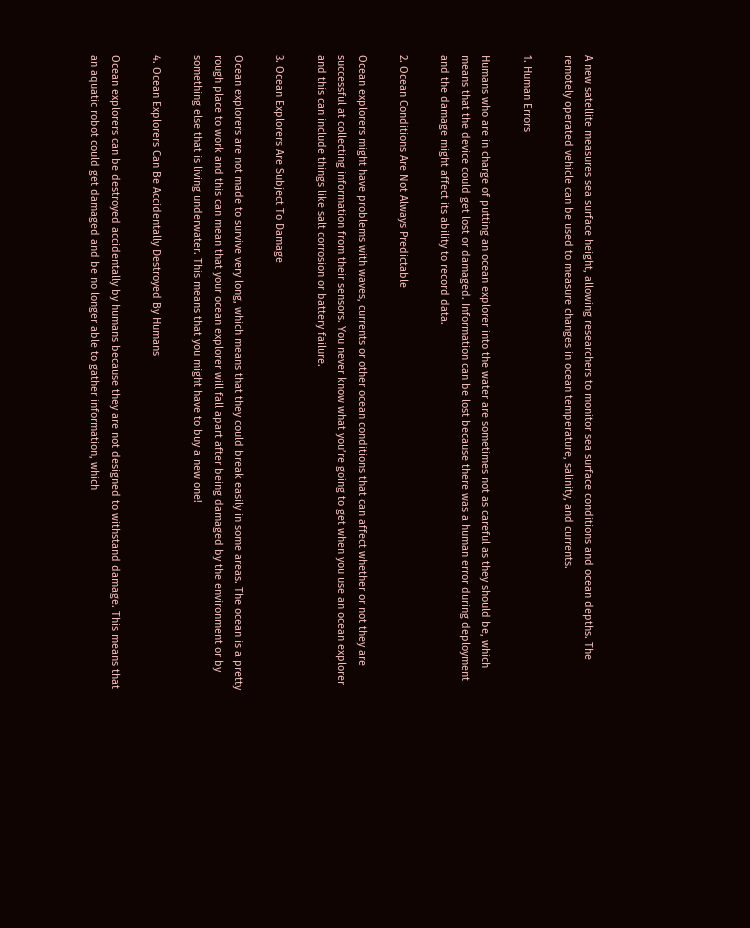A new satellite measures sea surface height, allowing researchers to monitor sea surface conditions and ocean depths. The remotely operated vehicle can be used to measure changes in ocean temperature, salinity, and currents.

1. Human Errors

Humans who are in charge of putting an ocean explorer into the water are sometimes not as careful as they should be, which means that the device could get lost or damaged. Information can be lost because there was a human error during deployment and the damage might affect its ability to record data.

2. Ocean Conditions Are Not Always Predictable

Ocean explorers might have problems with waves, currents or other ocean conditions that can affect whether or not they are successful at collecting information from their sensors. You never know what you’re going to get when you use an ocean explorer and this can include things like salt corrosion or battery failure.

3. Ocean Explorers Are Subject To Damage

Ocean explorers are not made to survive very long, which means that they could break easily in some areas. The ocean is a pretty rough place to work and this can mean that your ocean explorer will fall apart after being damaged by the environment or by something else that is living underwater. This means that you might have to buy a new one!

4. Ocean Explorers Can Be Accidentally Destroyed By Humans

Ocean explorers can be destroyed accidentally by humans because they are not designed to withstand damage. This means that an aquatic robot could get damaged and be no longer able to gather information, which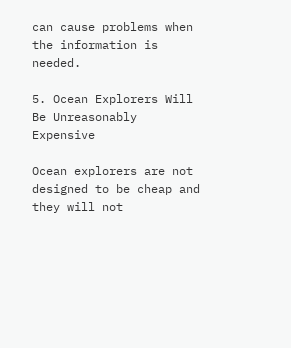can cause problems when the information is needed.

5. Ocean Explorers Will Be Unreasonably Expensive

Ocean explorers are not designed to be cheap and they will not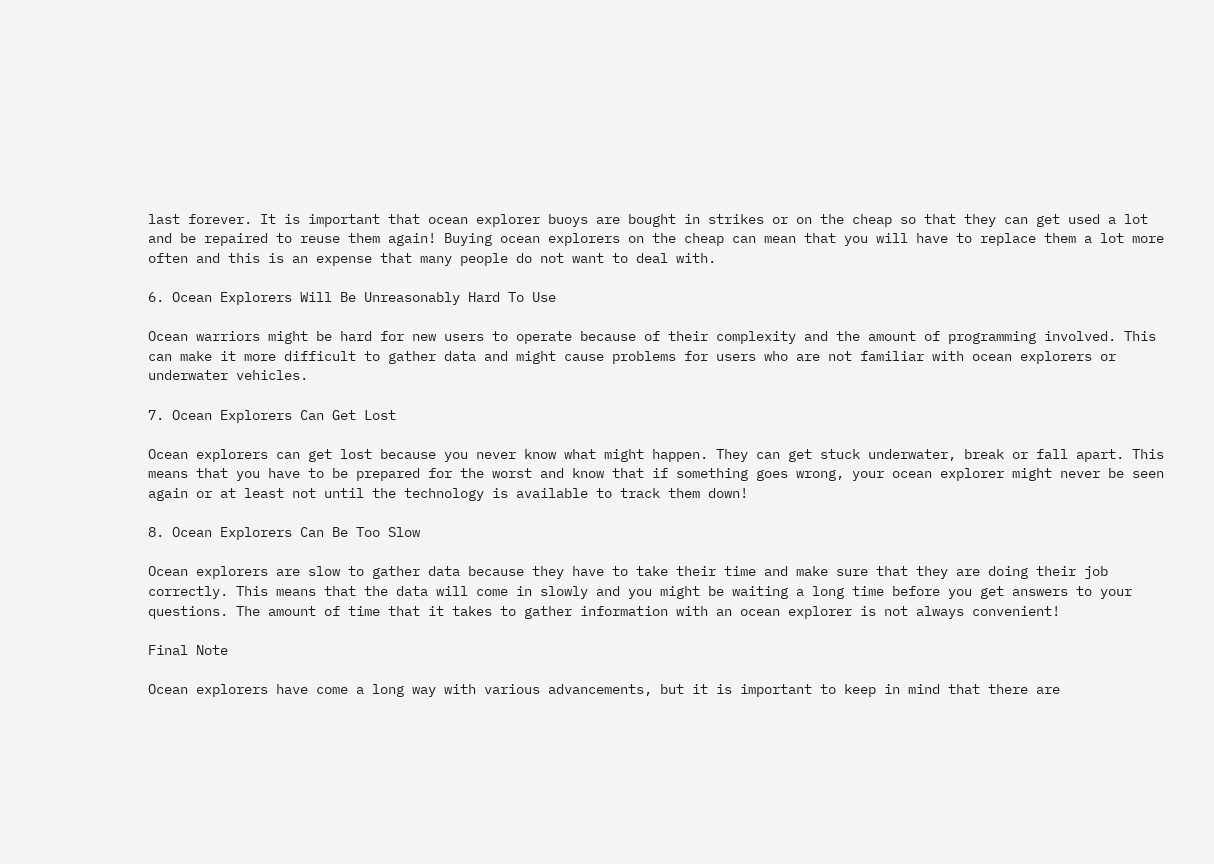last forever. It is important that ocean explorer buoys are bought in strikes or on the cheap so that they can get used a lot and be repaired to reuse them again! Buying ocean explorers on the cheap can mean that you will have to replace them a lot more often and this is an expense that many people do not want to deal with.

6. Ocean Explorers Will Be Unreasonably Hard To Use

Ocean warriors might be hard for new users to operate because of their complexity and the amount of programming involved. This can make it more difficult to gather data and might cause problems for users who are not familiar with ocean explorers or underwater vehicles.

7. Ocean Explorers Can Get Lost

Ocean explorers can get lost because you never know what might happen. They can get stuck underwater, break or fall apart. This means that you have to be prepared for the worst and know that if something goes wrong, your ocean explorer might never be seen again or at least not until the technology is available to track them down!

8. Ocean Explorers Can Be Too Slow

Ocean explorers are slow to gather data because they have to take their time and make sure that they are doing their job correctly. This means that the data will come in slowly and you might be waiting a long time before you get answers to your questions. The amount of time that it takes to gather information with an ocean explorer is not always convenient!

Final Note

Ocean explorers have come a long way with various advancements, but it is important to keep in mind that there are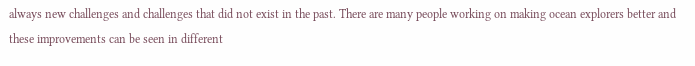always new challenges and challenges that did not exist in the past. There are many people working on making ocean explorers better and these improvements can be seen in different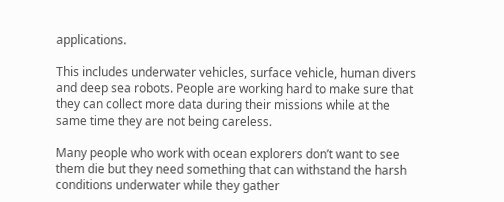applications.

This includes underwater vehicles, surface vehicle, human divers and deep sea robots. People are working hard to make sure that they can collect more data during their missions while at the same time they are not being careless.

Many people who work with ocean explorers don’t want to see them die but they need something that can withstand the harsh conditions underwater while they gather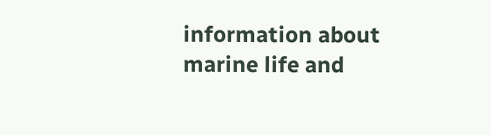information about marine life and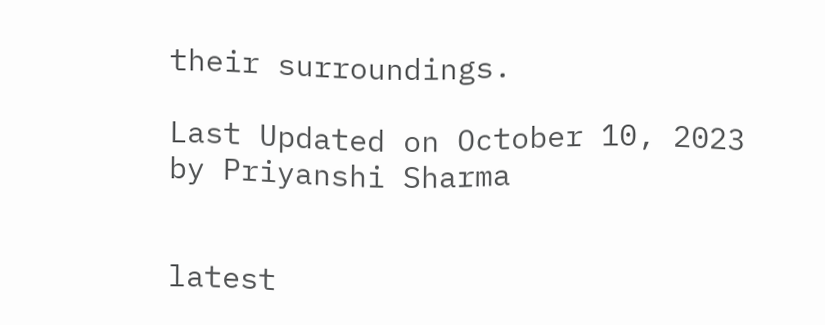their surroundings.

Last Updated on October 10, 2023 by Priyanshi Sharma


latest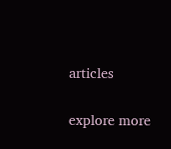articles

explore more